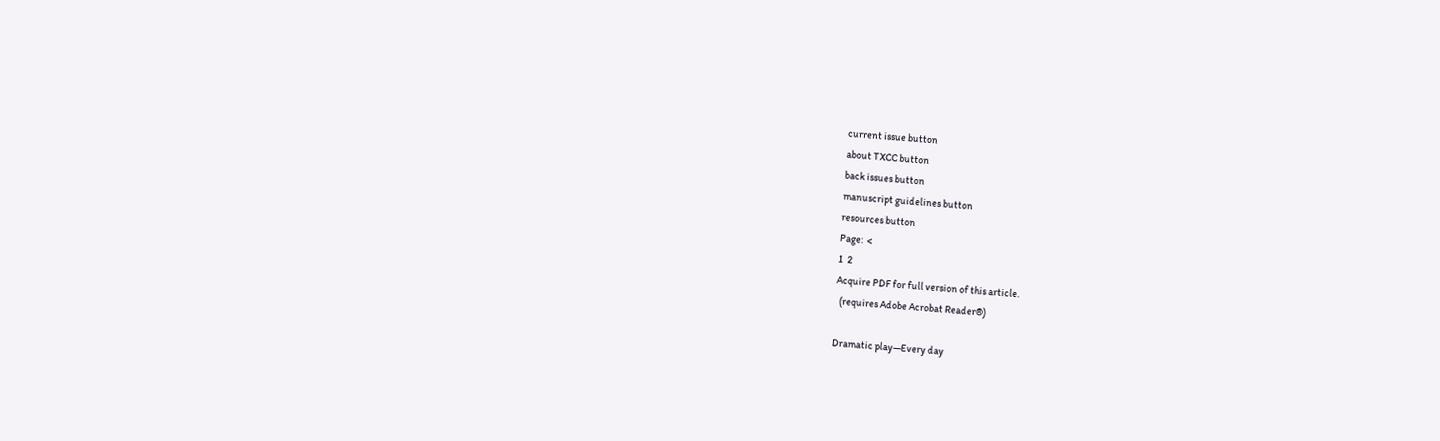current issue button
about TXCC button
back issues button
manuscript guidelines button
resources button
Page:  <
1  2
Acquire PDF for full version of this article.
  (requires Adobe Acrobat Reader®)

Dramatic play—Every day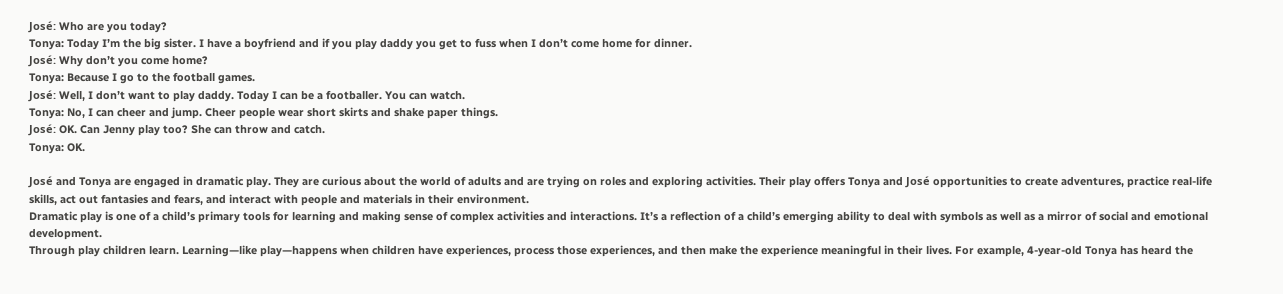José: Who are you today?
Tonya: Today I’m the big sister. I have a boyfriend and if you play daddy you get to fuss when I don’t come home for dinner.
José: Why don’t you come home?
Tonya: Because I go to the football games.
José: Well, I don’t want to play daddy. Today I can be a footballer. You can watch.
Tonya: No, I can cheer and jump. Cheer people wear short skirts and shake paper things.
José: OK. Can Jenny play too? She can throw and catch.
Tonya: OK.

José and Tonya are engaged in dramatic play. They are curious about the world of adults and are trying on roles and exploring activities. Their play offers Tonya and José opportunities to create adventures, practice real-life skills, act out fantasies and fears, and interact with people and materials in their environment.
Dramatic play is one of a child’s primary tools for learning and making sense of complex activities and interactions. It’s a reflection of a child’s emerging ability to deal with symbols as well as a mirror of social and emotional development.
Through play children learn. Learning—like play—happens when children have experiences, process those experiences, and then make the experience meaningful in their lives. For example, 4-year-old Tonya has heard the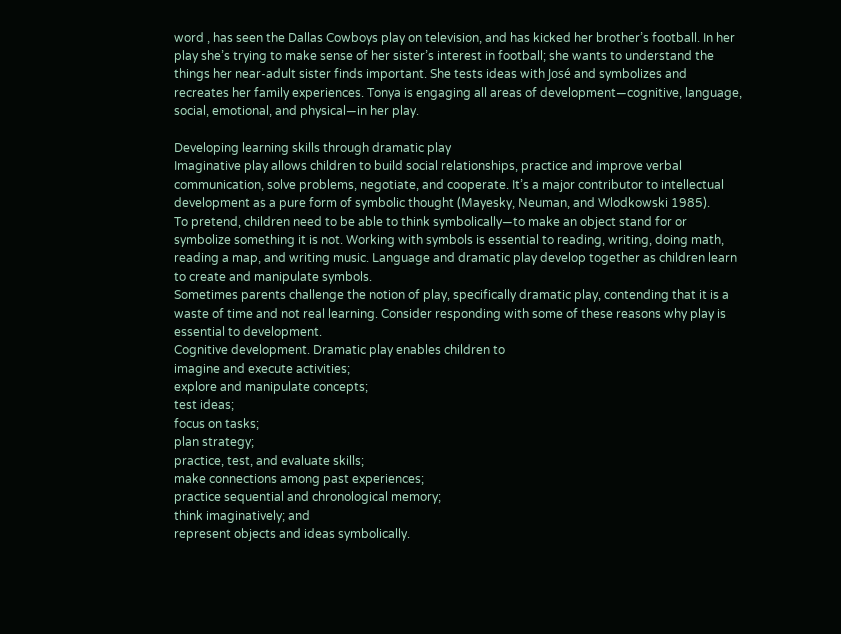word , has seen the Dallas Cowboys play on television, and has kicked her brother’s football. In her play she’s trying to make sense of her sister’s interest in football; she wants to understand the things her near-adult sister finds important. She tests ideas with José and symbolizes and recreates her family experiences. Tonya is engaging all areas of development—cognitive, language, social, emotional, and physical—in her play.

Developing learning skills through dramatic play
Imaginative play allows children to build social relationships, practice and improve verbal communication, solve problems, negotiate, and cooperate. It’s a major contributor to intellectual development as a pure form of symbolic thought (Mayesky, Neuman, and Wlodkowski 1985).
To pretend, children need to be able to think symbolically—to make an object stand for or symbolize something it is not. Working with symbols is essential to reading, writing, doing math, reading a map, and writing music. Language and dramatic play develop together as children learn to create and manipulate symbols.
Sometimes parents challenge the notion of play, specifically dramatic play, contending that it is a waste of time and not real learning. Consider responding with some of these reasons why play is essential to development.
Cognitive development. Dramatic play enables children to
imagine and execute activities;
explore and manipulate concepts;
test ideas;
focus on tasks;
plan strategy;
practice, test, and evaluate skills;
make connections among past experiences;
practice sequential and chronological memory;
think imaginatively; and
represent objects and ideas symbolically.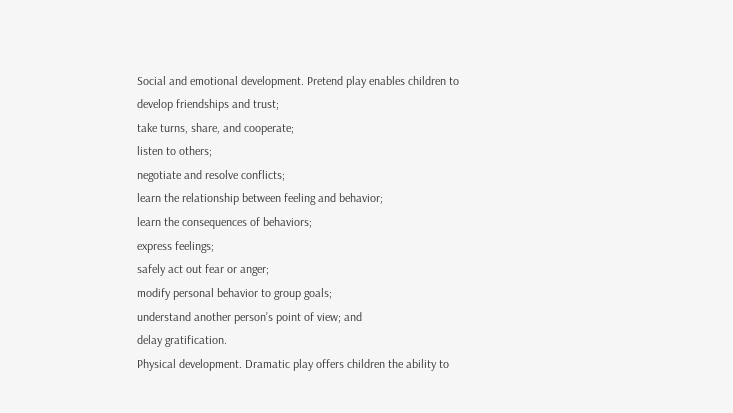Social and emotional development. Pretend play enables children to
develop friendships and trust;
take turns, share, and cooperate;
listen to others;
negotiate and resolve conflicts;
learn the relationship between feeling and behavior;
learn the consequences of behaviors;
express feelings;
safely act out fear or anger;
modify personal behavior to group goals;
understand another person’s point of view; and
delay gratification.
Physical development. Dramatic play offers children the ability to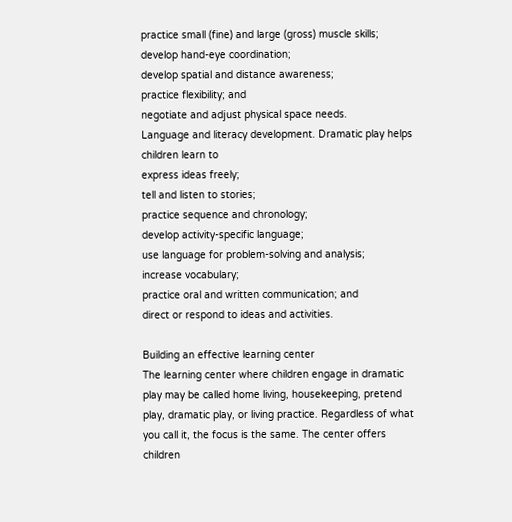practice small (fine) and large (gross) muscle skills;
develop hand-eye coordination;
develop spatial and distance awareness;
practice flexibility; and
negotiate and adjust physical space needs.
Language and literacy development. Dramatic play helps children learn to
express ideas freely;
tell and listen to stories;
practice sequence and chronology;
develop activity-specific language;
use language for problem-solving and analysis;
increase vocabulary;
practice oral and written communication; and
direct or respond to ideas and activities.

Building an effective learning center
The learning center where children engage in dramatic play may be called home living, housekeeping, pretend play, dramatic play, or living practice. Regardless of what you call it, the focus is the same. The center offers children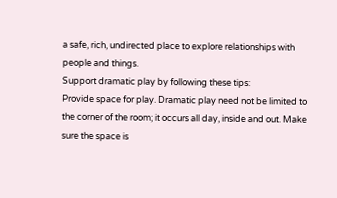a safe, rich, undirected place to explore relationships with people and things.
Support dramatic play by following these tips:
Provide space for play. Dramatic play need not be limited to the corner of the room; it occurs all day, inside and out. Make sure the space is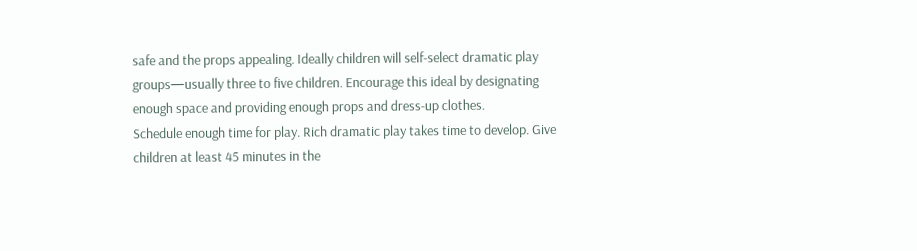safe and the props appealing. Ideally children will self-select dramatic play groups—usually three to five children. Encourage this ideal by designating enough space and providing enough props and dress-up clothes.
Schedule enough time for play. Rich dramatic play takes time to develop. Give children at least 45 minutes in the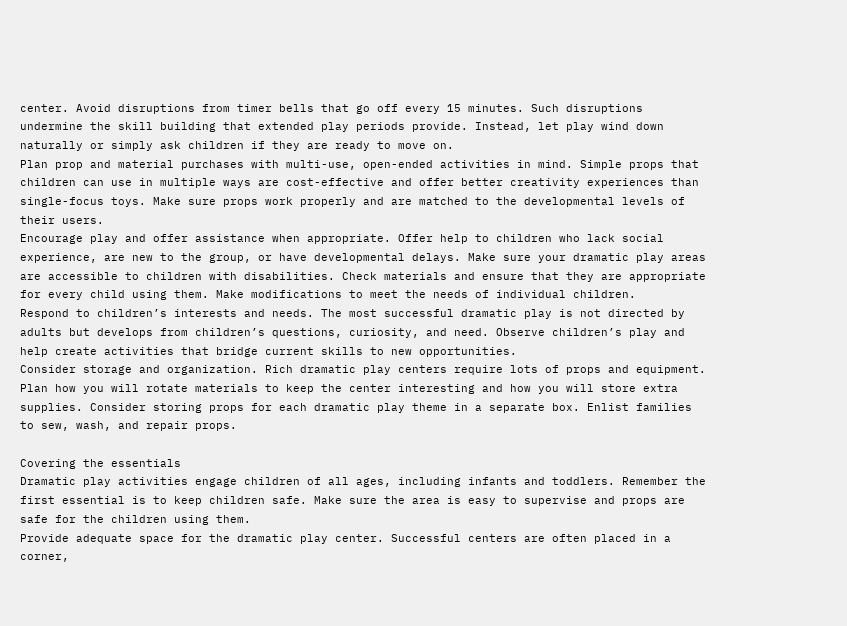center. Avoid disruptions from timer bells that go off every 15 minutes. Such disruptions undermine the skill building that extended play periods provide. Instead, let play wind down naturally or simply ask children if they are ready to move on.
Plan prop and material purchases with multi-use, open-ended activities in mind. Simple props that children can use in multiple ways are cost-effective and offer better creativity experiences than single-focus toys. Make sure props work properly and are matched to the developmental levels of their users.
Encourage play and offer assistance when appropriate. Offer help to children who lack social experience, are new to the group, or have developmental delays. Make sure your dramatic play areas are accessible to children with disabilities. Check materials and ensure that they are appropriate for every child using them. Make modifications to meet the needs of individual children.
Respond to children’s interests and needs. The most successful dramatic play is not directed by adults but develops from children’s questions, curiosity, and need. Observe children’s play and help create activities that bridge current skills to new opportunities.
Consider storage and organization. Rich dramatic play centers require lots of props and equipment. Plan how you will rotate materials to keep the center interesting and how you will store extra supplies. Consider storing props for each dramatic play theme in a separate box. Enlist families to sew, wash, and repair props.

Covering the essentials
Dramatic play activities engage children of all ages, including infants and toddlers. Remember the first essential is to keep children safe. Make sure the area is easy to supervise and props are safe for the children using them.
Provide adequate space for the dramatic play center. Successful centers are often placed in a corner,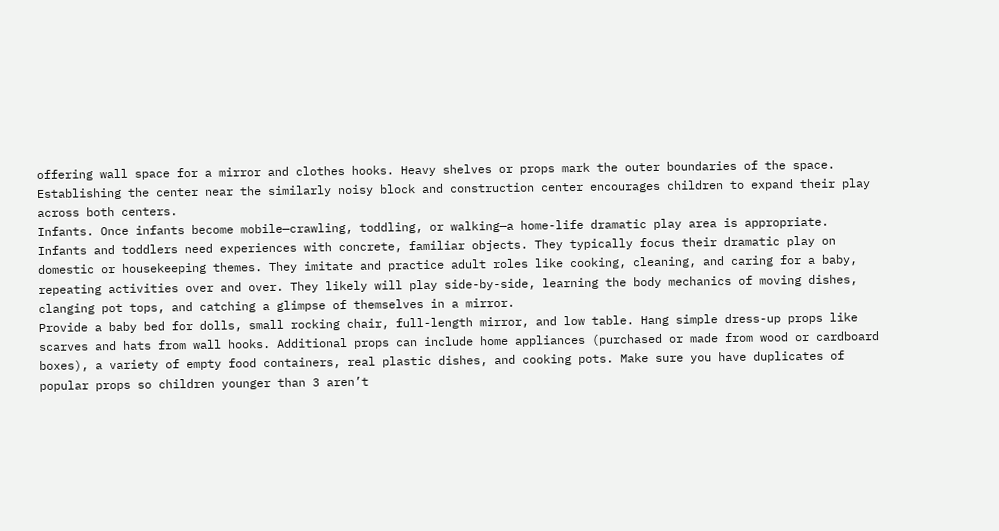offering wall space for a mirror and clothes hooks. Heavy shelves or props mark the outer boundaries of the space. Establishing the center near the similarly noisy block and construction center encourages children to expand their play across both centers.
Infants. Once infants become mobile—crawling, toddling, or walking—a home-life dramatic play area is appropriate. Infants and toddlers need experiences with concrete, familiar objects. They typically focus their dramatic play on domestic or housekeeping themes. They imitate and practice adult roles like cooking, cleaning, and caring for a baby, repeating activities over and over. They likely will play side-by-side, learning the body mechanics of moving dishes, clanging pot tops, and catching a glimpse of themselves in a mirror.
Provide a baby bed for dolls, small rocking chair, full-length mirror, and low table. Hang simple dress-up props like scarves and hats from wall hooks. Additional props can include home appliances (purchased or made from wood or cardboard boxes), a variety of empty food containers, real plastic dishes, and cooking pots. Make sure you have duplicates of popular props so children younger than 3 aren’t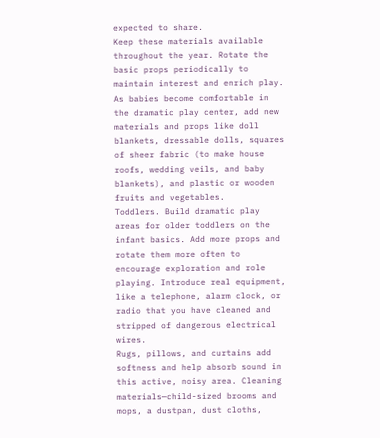expected to share.
Keep these materials available throughout the year. Rotate the basic props periodically to maintain interest and enrich play. As babies become comfortable in the dramatic play center, add new materials and props like doll blankets, dressable dolls, squares of sheer fabric (to make house roofs, wedding veils, and baby blankets), and plastic or wooden fruits and vegetables.
Toddlers. Build dramatic play areas for older toddlers on the infant basics. Add more props and rotate them more often to encourage exploration and role playing. Introduce real equipment, like a telephone, alarm clock, or radio that you have cleaned and stripped of dangerous electrical wires.
Rugs, pillows, and curtains add softness and help absorb sound in this active, noisy area. Cleaning materials—child-sized brooms and mops, a dustpan, dust cloths,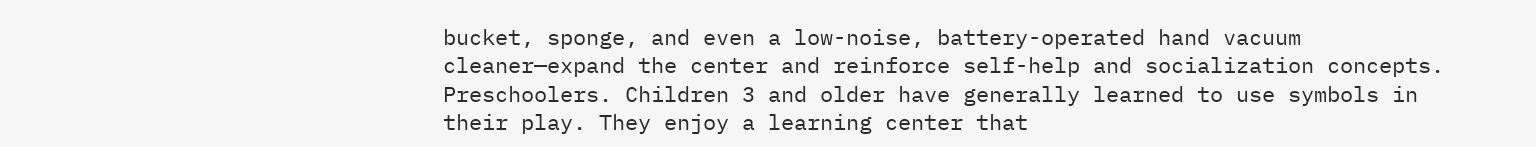bucket, sponge, and even a low-noise, battery-operated hand vacuum cleaner—expand the center and reinforce self-help and socialization concepts.
Preschoolers. Children 3 and older have generally learned to use symbols in their play. They enjoy a learning center that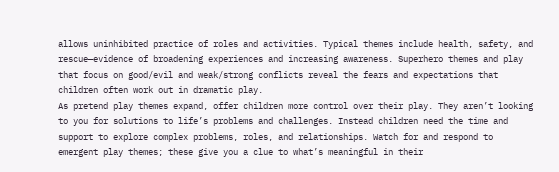allows uninhibited practice of roles and activities. Typical themes include health, safety, and rescue—evidence of broadening experiences and increasing awareness. Superhero themes and play that focus on good/evil and weak/strong conflicts reveal the fears and expectations that children often work out in dramatic play.
As pretend play themes expand, offer children more control over their play. They aren’t looking to you for solutions to life’s problems and challenges. Instead children need the time and support to explore complex problems, roles, and relationships. Watch for and respond to emergent play themes; these give you a clue to what’s meaningful in their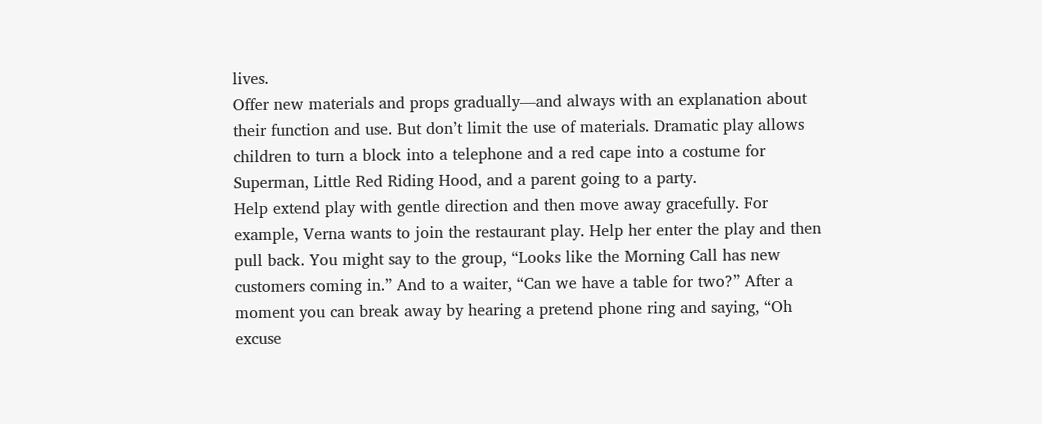lives.
Offer new materials and props gradually—and always with an explanation about their function and use. But don’t limit the use of materials. Dramatic play allows children to turn a block into a telephone and a red cape into a costume for Superman, Little Red Riding Hood, and a parent going to a party.
Help extend play with gentle direction and then move away gracefully. For example, Verna wants to join the restaurant play. Help her enter the play and then pull back. You might say to the group, “Looks like the Morning Call has new customers coming in.” And to a waiter, “Can we have a table for two?” After a moment you can break away by hearing a pretend phone ring and saying, “Oh excuse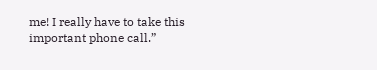me! I really have to take this important phone call.”